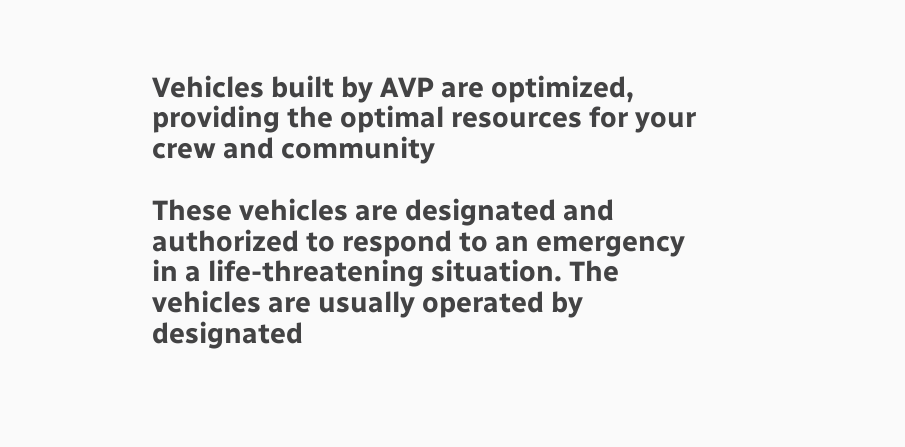Vehicles built by AVP are optimized, providing the optimal resources for your crew and community

These vehicles are designated and authorized to respond to an emergency in a life-threatening situation. The vehicles are usually operated by designated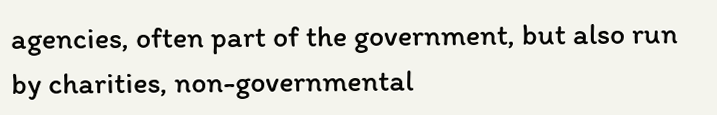agencies, often part of the government, but also run by charities, non-governmental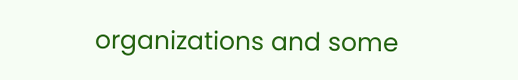organizations and some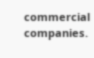commercial companies.